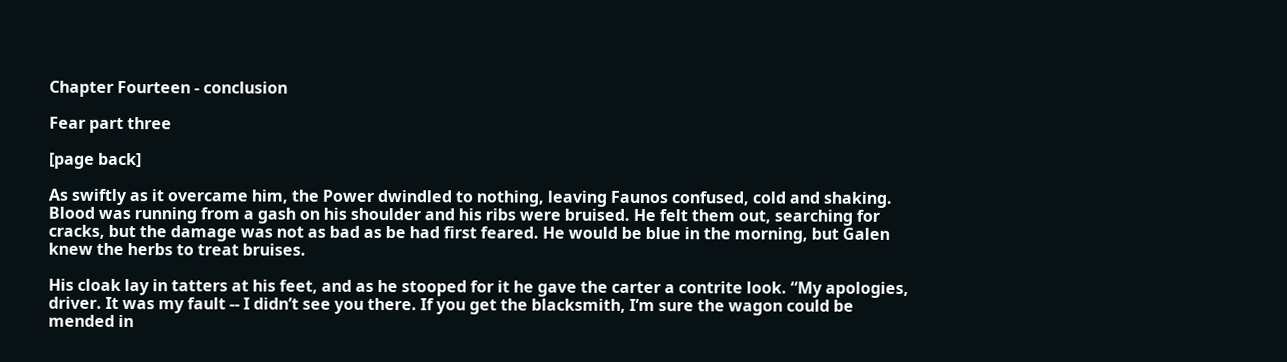Chapter Fourteen - conclusion

Fear part three

[page back]

As swiftly as it overcame him, the Power dwindled to nothing, leaving Faunos confused, cold and shaking. Blood was running from a gash on his shoulder and his ribs were bruised. He felt them out, searching for cracks, but the damage was not as bad as be had first feared. He would be blue in the morning, but Galen knew the herbs to treat bruises.

His cloak lay in tatters at his feet, and as he stooped for it he gave the carter a contrite look. “My apologies, driver. It was my fault -- I didn’t see you there. If you get the blacksmith, I’m sure the wagon could be mended in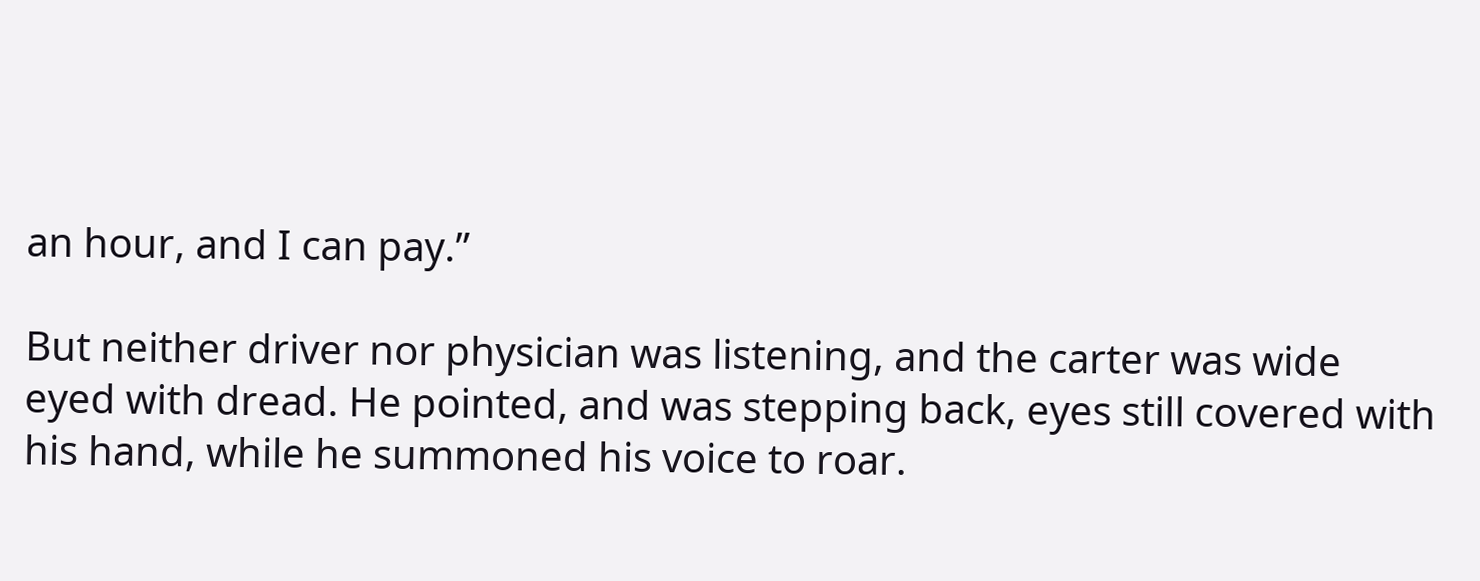an hour, and I can pay.”

But neither driver nor physician was listening, and the carter was wide eyed with dread. He pointed, and was stepping back, eyes still covered with his hand, while he summoned his voice to roar.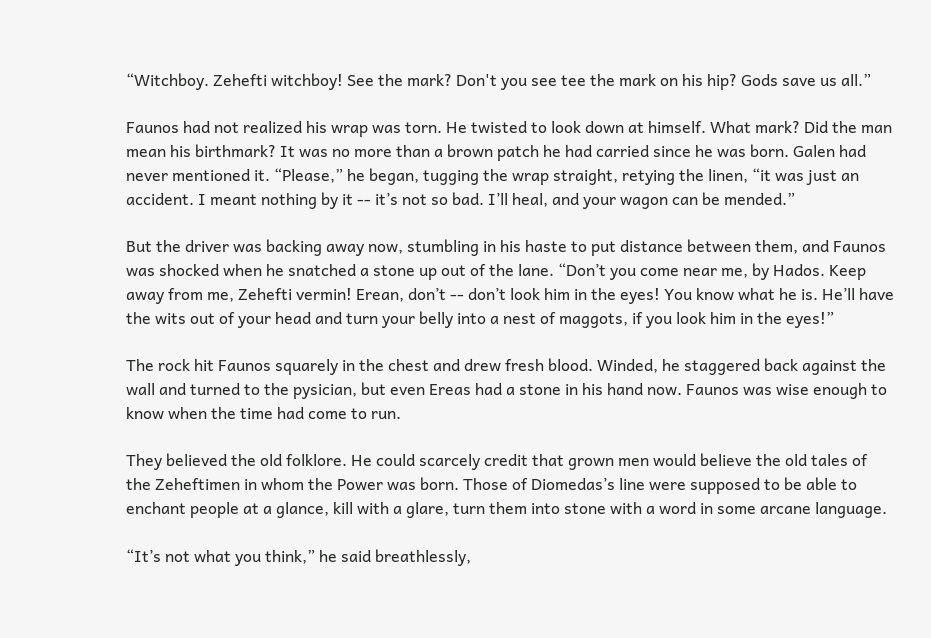“Witchboy. Zehefti witchboy! See the mark? Don't you see tee the mark on his hip? Gods save us all.”

Faunos had not realized his wrap was torn. He twisted to look down at himself. What mark? Did the man mean his birthmark? It was no more than a brown patch he had carried since he was born. Galen had never mentioned it. “Please,” he began, tugging the wrap straight, retying the linen, “it was just an accident. I meant nothing by it -- it’s not so bad. I’ll heal, and your wagon can be mended.”

But the driver was backing away now, stumbling in his haste to put distance between them, and Faunos was shocked when he snatched a stone up out of the lane. “Don’t you come near me, by Hados. Keep away from me, Zehefti vermin! Erean, don’t -- don’t look him in the eyes! You know what he is. He’ll have the wits out of your head and turn your belly into a nest of maggots, if you look him in the eyes!”

The rock hit Faunos squarely in the chest and drew fresh blood. Winded, he staggered back against the wall and turned to the pysician, but even Ereas had a stone in his hand now. Faunos was wise enough to know when the time had come to run.

They believed the old folklore. He could scarcely credit that grown men would believe the old tales of the Zeheftimen in whom the Power was born. Those of Diomedas’s line were supposed to be able to enchant people at a glance, kill with a glare, turn them into stone with a word in some arcane language.

“It’s not what you think,” he said breathlessly,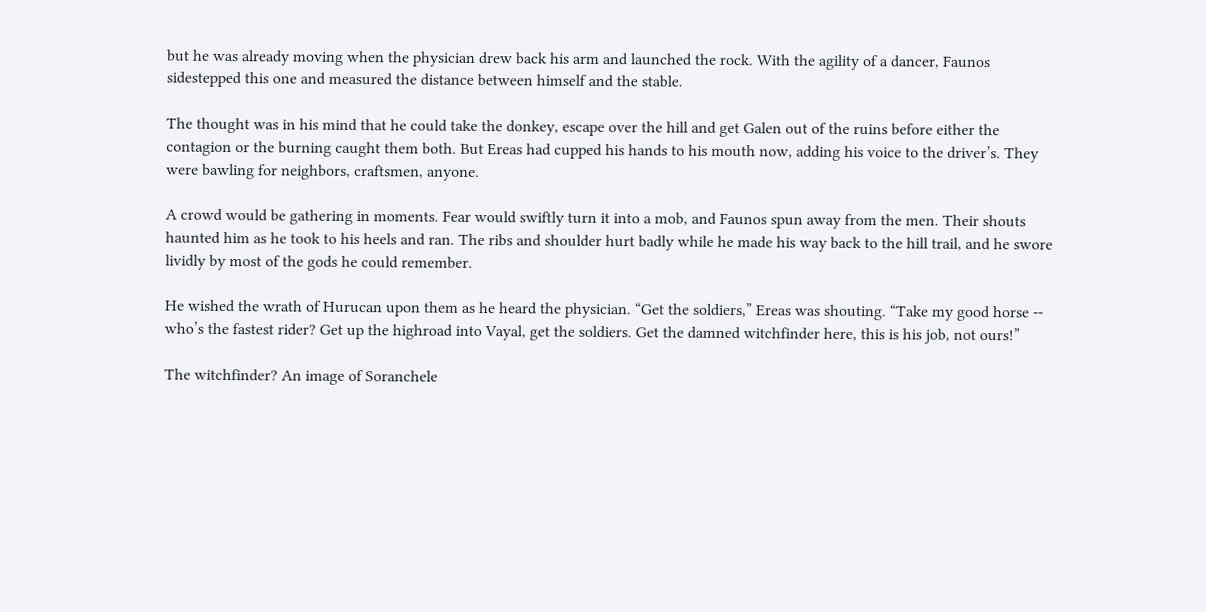but he was already moving when the physician drew back his arm and launched the rock. With the agility of a dancer, Faunos sidestepped this one and measured the distance between himself and the stable.

The thought was in his mind that he could take the donkey, escape over the hill and get Galen out of the ruins before either the contagion or the burning caught them both. But Ereas had cupped his hands to his mouth now, adding his voice to the driver’s. They were bawling for neighbors, craftsmen, anyone.

A crowd would be gathering in moments. Fear would swiftly turn it into a mob, and Faunos spun away from the men. Their shouts haunted him as he took to his heels and ran. The ribs and shoulder hurt badly while he made his way back to the hill trail, and he swore lividly by most of the gods he could remember.

He wished the wrath of Hurucan upon them as he heard the physician. “Get the soldiers,” Ereas was shouting. “Take my good horse -- who’s the fastest rider? Get up the highroad into Vayal, get the soldiers. Get the damned witchfinder here, this is his job, not ours!”

The witchfinder? An image of Soranchele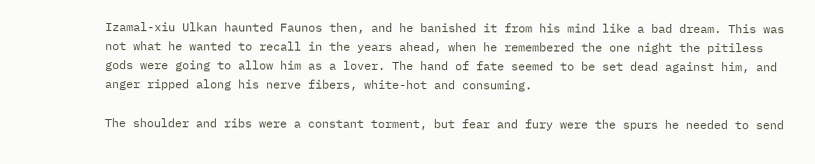Izamal-xiu Ulkan haunted Faunos then, and he banished it from his mind like a bad dream. This was not what he wanted to recall in the years ahead, when he remembered the one night the pitiless gods were going to allow him as a lover. The hand of fate seemed to be set dead against him, and anger ripped along his nerve fibers, white-hot and consuming.

The shoulder and ribs were a constant torment, but fear and fury were the spurs he needed to send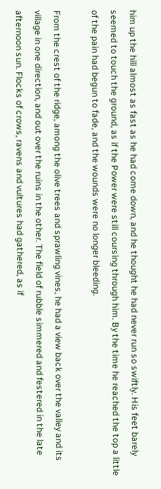him up the hill almost as fast as he had come down, and he thought he had never run so swiftly. His feet barely seemed to touch the ground, as if the Power were still coursing through him. By the time he reached the top a little of the pain had begun to fade, and the wounds were no longer bleeding.

From the crest of the ridge, among the olive trees and sprawling vines, he had a view back over the valley and its village in one direction, and out over the ruins in the other. The field of rubble simmered and festered in the late afternoon sun. Flocks of crows, ravens and vultures had gathered, as if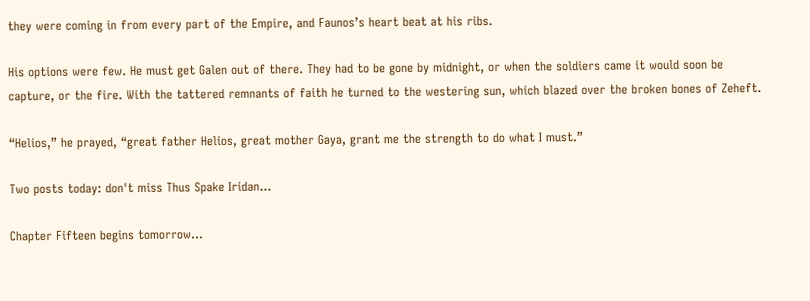they were coming in from every part of the Empire, and Faunos’s heart beat at his ribs.

His options were few. He must get Galen out of there. They had to be gone by midnight, or when the soldiers came it would soon be capture, or the fire. With the tattered remnants of faith he turned to the westering sun, which blazed over the broken bones of Zeheft.

“Helios,” he prayed, “great father Helios, great mother Gaya, grant me the strength to do what I must.”

Two posts today: don't miss Thus Spake Iridan...

Chapter Fifteen begins tomorrow...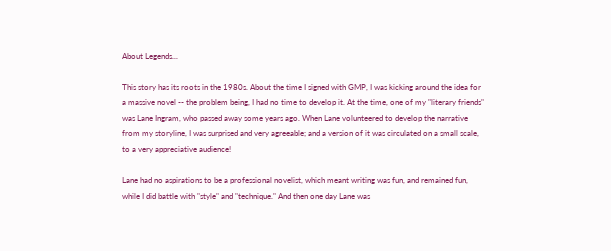About Legends...

This story has its roots in the 1980s. About the time I signed with GMP, I was kicking around the idea for a massive novel -- the problem being, I had no time to develop it. At the time, one of my "literary friends" was Lane Ingram, who passed away some years ago. When Lane volunteered to develop the narrative from my storyline, I was surprised and very agreeable; and a version of it was circulated on a small scale, to a very appreciative audience!

Lane had no aspirations to be a professional novelist, which meant writing was fun, and remained fun, while I did battle with "style" and "technique." And then one day Lane was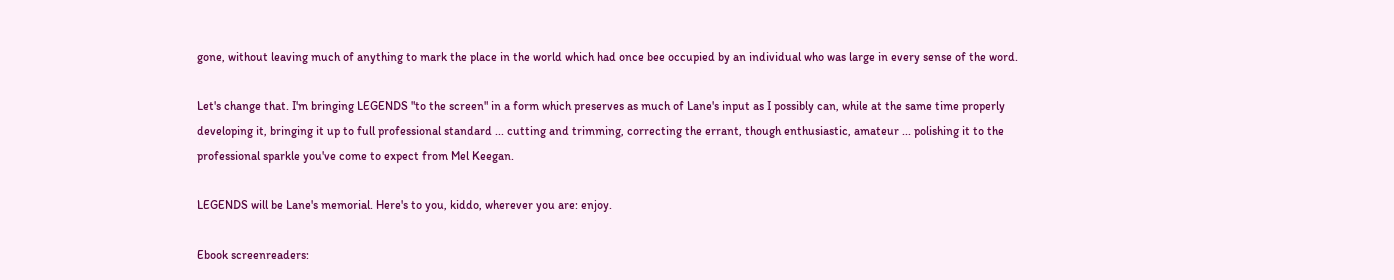gone, without leaving much of anything to mark the place in the world which had once bee occupied by an individual who was large in every sense of the word.

Let's change that. I'm bringing LEGENDS "to the screen" in a form which preserves as much of Lane's input as I possibly can, while at the same time properly developing it, bringing it up to full professional standard ... cutting and trimming, correcting the errant, though enthusiastic, amateur ... polishing it to the professional sparkle you've come to expect from Mel Keegan.

LEGENDS will be Lane's memorial. Here's to you, kiddo, wherever you are: enjoy.

Ebook screenreaders: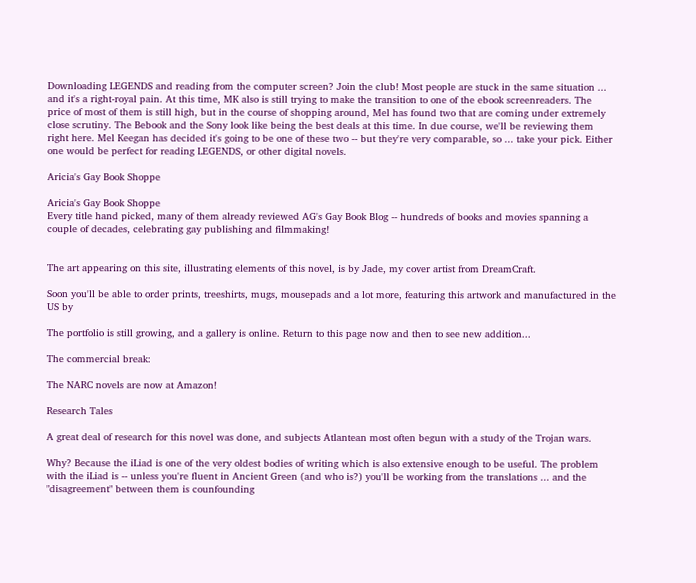Downloading LEGENDS and reading from the computer screen? Join the club! Most people are stuck in the same situation ... and it's a right-royal pain. At this time, MK also is still trying to make the transition to one of the ebook screenreaders. The price of most of them is still high, but in the course of shopping around, Mel has found two that are coming under extremely close scrutiny. The Bebook and the Sony look like being the best deals at this time. In due course, we'll be reviewing them right here. Mel Keegan has decided it's going to be one of these two -- but they're very comparable, so ... take your pick. Either one would be perfect for reading LEGENDS, or other digital novels.

Aricia's Gay Book Shoppe

Aricia's Gay Book Shoppe
Every title hand picked, many of them already reviewed AG's Gay Book Blog -- hundreds of books and movies spanning a couple of decades, celebrating gay publishing and filmmaking!


The art appearing on this site, illustrating elements of this novel, is by Jade, my cover artist from DreamCraft.

Soon you'll be able to order prints, treeshirts, mugs, mousepads and a lot more, featuring this artwork and manufactured in the US by

The portfolio is still growing, and a gallery is online. Return to this page now and then to see new addition...

The commercial break:

The NARC novels are now at Amazon!

Research Tales

A great deal of research for this novel was done, and subjects Atlantean most often begun with a study of the Trojan wars.

Why? Because the iLiad is one of the very oldest bodies of writing which is also extensive enough to be useful. The problem with the iLiad is -- unless you're fluent in Ancient Green (and who is?) you'll be working from the translations ... and the "disagreement" between them is counfounding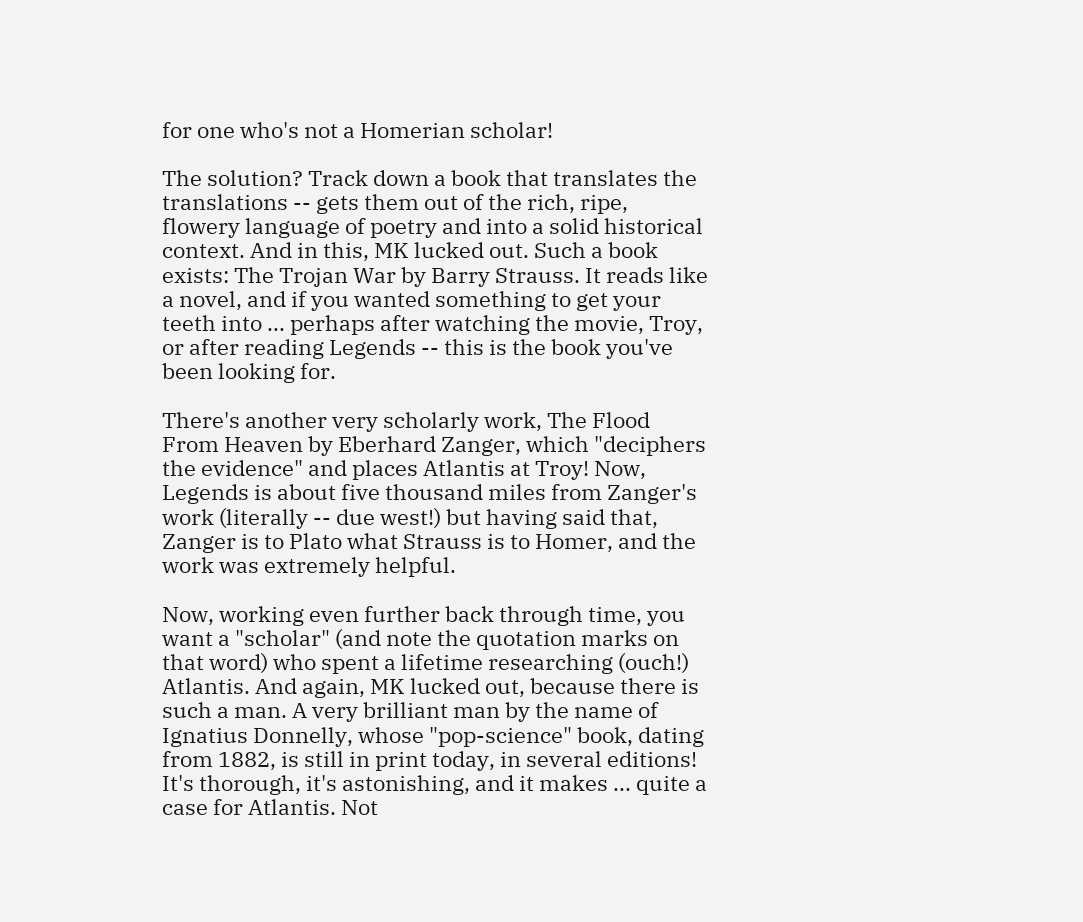for one who's not a Homerian scholar!

The solution? Track down a book that translates the translations -- gets them out of the rich, ripe, flowery language of poetry and into a solid historical context. And in this, MK lucked out. Such a book exists: The Trojan War by Barry Strauss. It reads like a novel, and if you wanted something to get your teeth into ... perhaps after watching the movie, Troy, or after reading Legends -- this is the book you've been looking for.

There's another very scholarly work, The Flood From Heaven by Eberhard Zanger, which "deciphers the evidence" and places Atlantis at Troy! Now, Legends is about five thousand miles from Zanger's work (literally -- due west!) but having said that, Zanger is to Plato what Strauss is to Homer, and the work was extremely helpful.

Now, working even further back through time, you want a "scholar" (and note the quotation marks on that word) who spent a lifetime researching (ouch!) Atlantis. And again, MK lucked out, because there is such a man. A very brilliant man by the name of Ignatius Donnelly, whose "pop-science" book, dating from 1882, is still in print today, in several editions! It's thorough, it's astonishing, and it makes ... quite a case for Atlantis. Not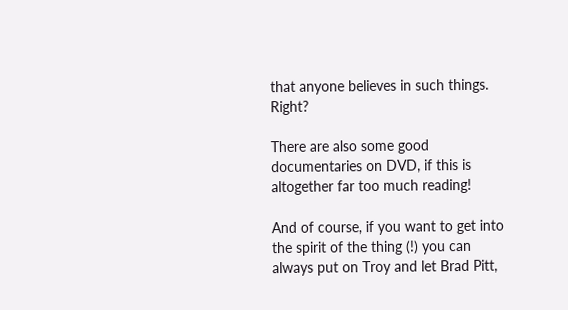that anyone believes in such things. Right?

There are also some good documentaries on DVD, if this is altogether far too much reading!

And of course, if you want to get into the spirit of the thing (!) you can always put on Troy and let Brad Pitt,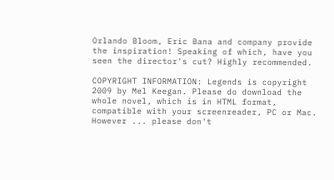Orlando Bloom, Eric Bana and company provide the inspiration! Speaking of which, have you seen the director's cut? Highly recommended.

COPYRIGHT INFORMATION: Legends is copyright 2009 by Mel Keegan. Please do download the whole novel, which is in HTML format, compatible with your screenreader, PC or Mac. However ... please don't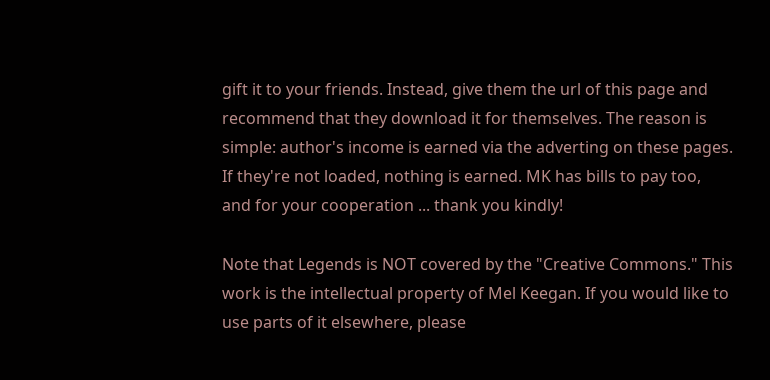gift it to your friends. Instead, give them the url of this page and recommend that they download it for themselves. The reason is simple: author's income is earned via the adverting on these pages. If they're not loaded, nothing is earned. MK has bills to pay too, and for your cooperation ... thank you kindly!

Note that Legends is NOT covered by the "Creative Commons." This work is the intellectual property of Mel Keegan. If you would like to use parts of it elsewhere, please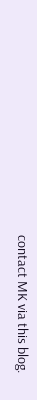contact MK via this blog.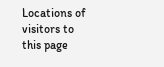Locations of visitors to this page